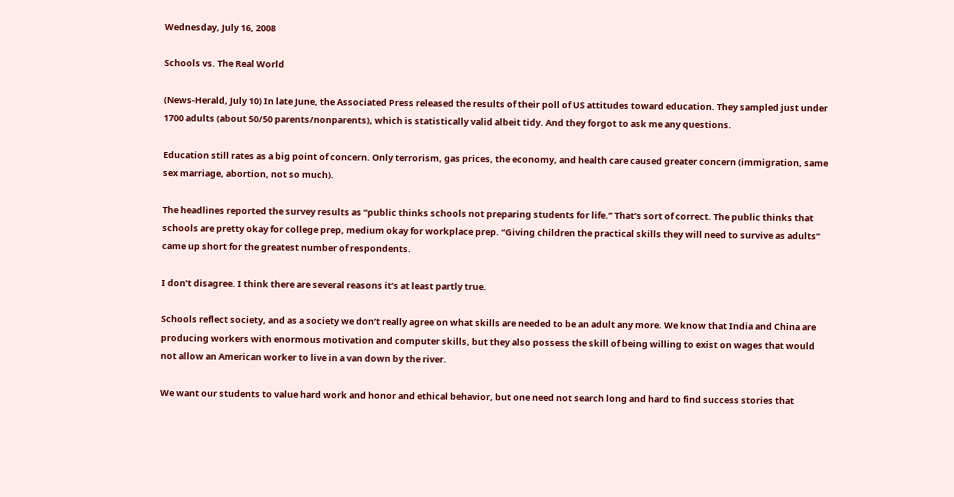Wednesday, July 16, 2008

Schools vs. The Real World

(News-Herald, July 10) In late June, the Associated Press released the results of their poll of US attitudes toward education. They sampled just under 1700 adults (about 50/50 parents/nonparents), which is statistically valid albeit tidy. And they forgot to ask me any questions.

Education still rates as a big point of concern. Only terrorism, gas prices, the economy, and health care caused greater concern (immigration, same sex marriage, abortion, not so much).

The headlines reported the survey results as “public thinks schools not preparing students for life.” That’s sort of correct. The public thinks that schools are pretty okay for college prep, medium okay for workplace prep. “Giving children the practical skills they will need to survive as adults” came up short for the greatest number of respondents.

I don’t disagree. I think there are several reasons it’s at least partly true.

Schools reflect society, and as a society we don’t really agree on what skills are needed to be an adult any more. We know that India and China are producing workers with enormous motivation and computer skills, but they also possess the skill of being willing to exist on wages that would not allow an American worker to live in a van down by the river.

We want our students to value hard work and honor and ethical behavior, but one need not search long and hard to find success stories that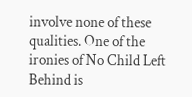involve none of these qualities. One of the ironies of No Child Left Behind is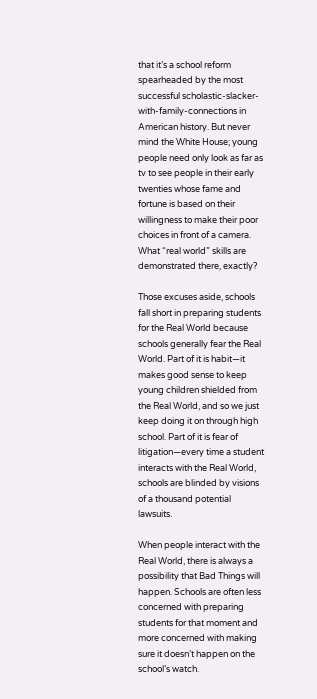that it’s a school reform spearheaded by the most successful scholastic-slacker-with-family-connections in American history. But never mind the White House; young people need only look as far as tv to see people in their early twenties whose fame and fortune is based on their willingness to make their poor choices in front of a camera. What “real world” skills are demonstrated there, exactly?

Those excuses aside, schools fall short in preparing students for the Real World because schools generally fear the Real World. Part of it is habit—it makes good sense to keep young children shielded from the Real World, and so we just keep doing it on through high school. Part of it is fear of litigation—every time a student interacts with the Real World, schools are blinded by visions of a thousand potential lawsuits.

When people interact with the Real World, there is always a possibility that Bad Things will happen. Schools are often less concerned with preparing students for that moment and more concerned with making sure it doesn’t happen on the school’s watch.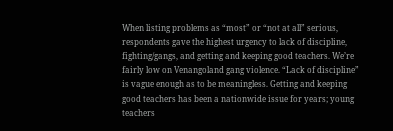When listing problems as “most” or “not at all” serious, respondents gave the highest urgency to lack of discipline, fighting/gangs, and getting and keeping good teachers. We’re fairly low on Venangoland gang violence. “Lack of discipline” is vague enough as to be meaningless. Getting and keeping good teachers has been a nationwide issue for years; young teachers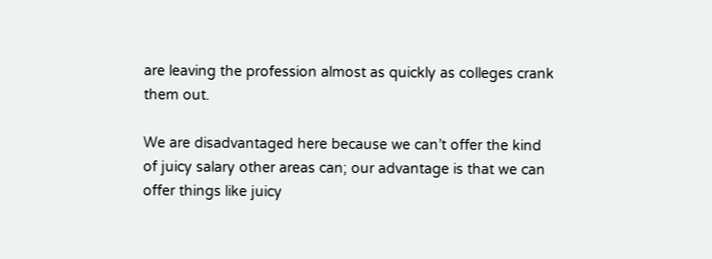are leaving the profession almost as quickly as colleges crank them out.

We are disadvantaged here because we can’t offer the kind of juicy salary other areas can; our advantage is that we can offer things like juicy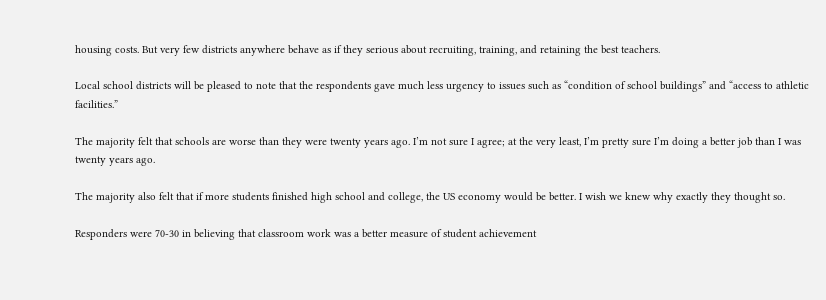housing costs. But very few districts anywhere behave as if they serious about recruiting, training, and retaining the best teachers.

Local school districts will be pleased to note that the respondents gave much less urgency to issues such as “condition of school buildings” and “access to athletic facilities.”

The majority felt that schools are worse than they were twenty years ago. I’m not sure I agree; at the very least, I’m pretty sure I’m doing a better job than I was twenty years ago.

The majority also felt that if more students finished high school and college, the US economy would be better. I wish we knew why exactly they thought so.

Responders were 70-30 in believing that classroom work was a better measure of student achievement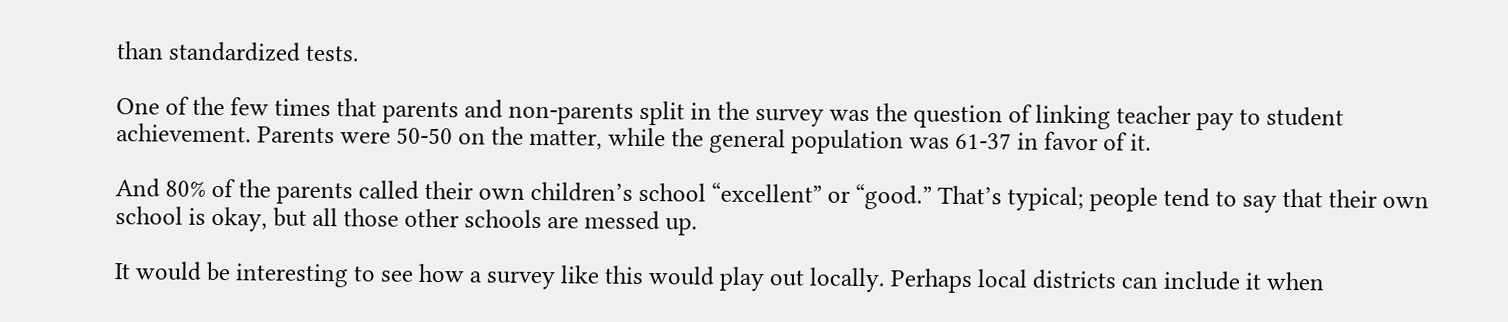than standardized tests.

One of the few times that parents and non-parents split in the survey was the question of linking teacher pay to student achievement. Parents were 50-50 on the matter, while the general population was 61-37 in favor of it.

And 80% of the parents called their own children’s school “excellent” or “good.” That’s typical; people tend to say that their own school is okay, but all those other schools are messed up.

It would be interesting to see how a survey like this would play out locally. Perhaps local districts can include it when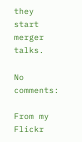they start merger talks.

No comments:

From my Flickr